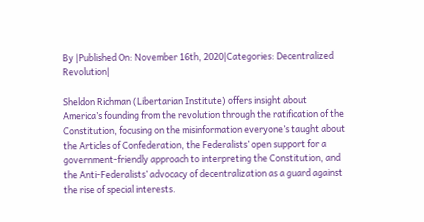By |Published On: November 16th, 2020|Categories: Decentralized Revolution|

Sheldon Richman (Libertarian Institute) offers insight about America’s founding from the revolution through the ratification of the Constitution, focusing on the misinformation everyone’s taught about the Articles of Confederation, the Federalists’ open support for a government-friendly approach to interpreting the Constitution, and the Anti-Federalists’ advocacy of decentralization as a guard against the rise of special interests.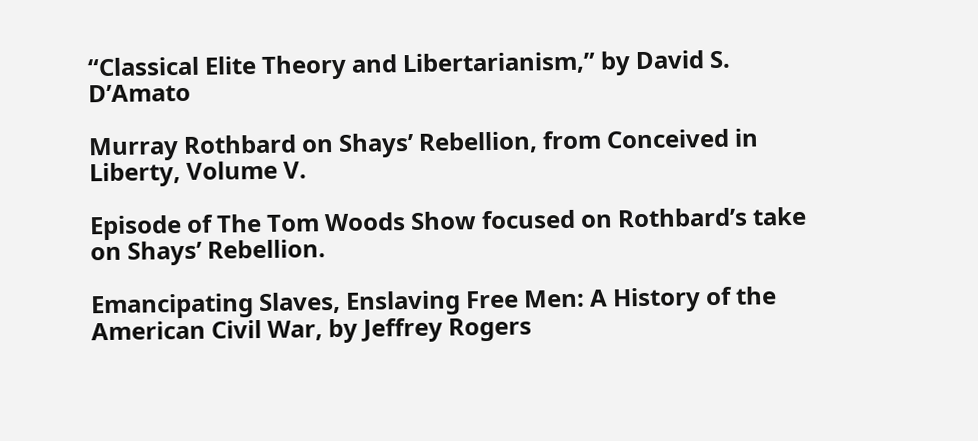“Classical Elite Theory and Libertarianism,” by David S. D’Amato

Murray Rothbard on Shays’ Rebellion, from Conceived in Liberty, Volume V.

Episode of The Tom Woods Show focused on Rothbard’s take on Shays’ Rebellion.

Emancipating Slaves, Enslaving Free Men: A History of the American Civil War, by Jeffrey Rogers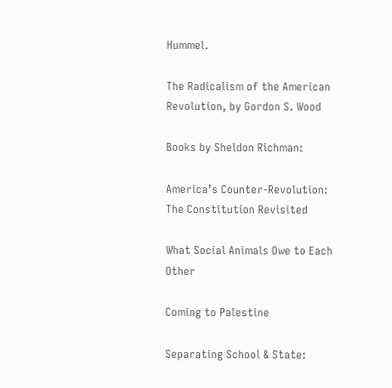Hummel.

The Radicalism of the American Revolution, by Gordon S. Wood

Books by Sheldon Richman:

America’s Counter-Revolution: The Constitution Revisited

What Social Animals Owe to Each Other

Coming to Palestine

Separating School & State: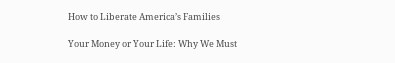How to Liberate America’s Families

Your Money or Your Life: Why We Must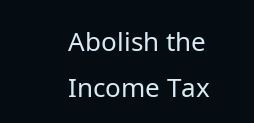Abolish the Income Tax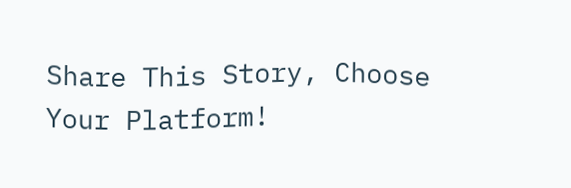Share This Story, Choose Your Platform!